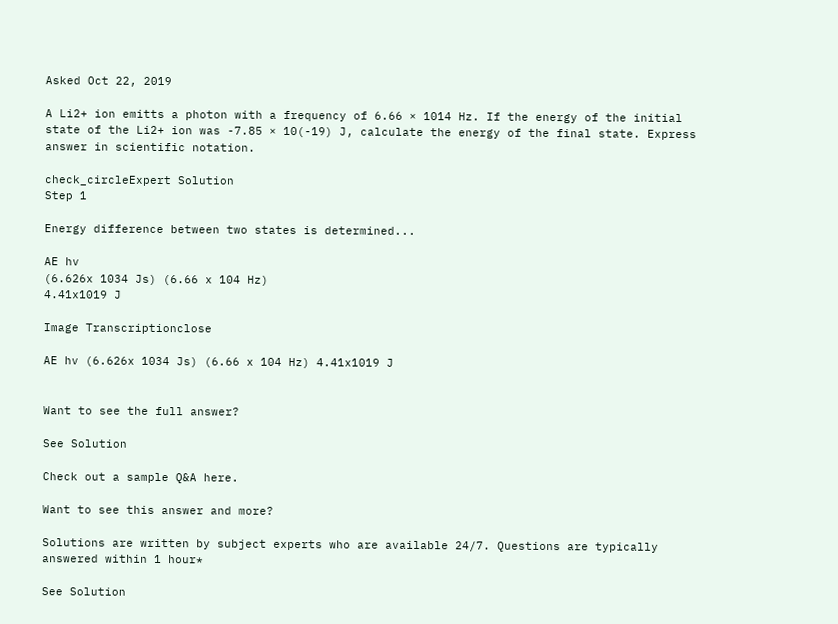Asked Oct 22, 2019

A Li2+ ion emitts a photon with a frequency of 6.66 × 1014 Hz. If the energy of the initial state of the Li2+ ion was -7.85 × 10(-19) J, calculate the energy of the final state. Express answer in scientific notation.

check_circleExpert Solution
Step 1

Energy difference between two states is determined...

AE hv
(6.626x 1034 Js) (6.66 x 104 Hz)
4.41x1019 J

Image Transcriptionclose

AE hv (6.626x 1034 Js) (6.66 x 104 Hz) 4.41x1019 J


Want to see the full answer?

See Solution

Check out a sample Q&A here.

Want to see this answer and more?

Solutions are written by subject experts who are available 24/7. Questions are typically answered within 1 hour*

See Solution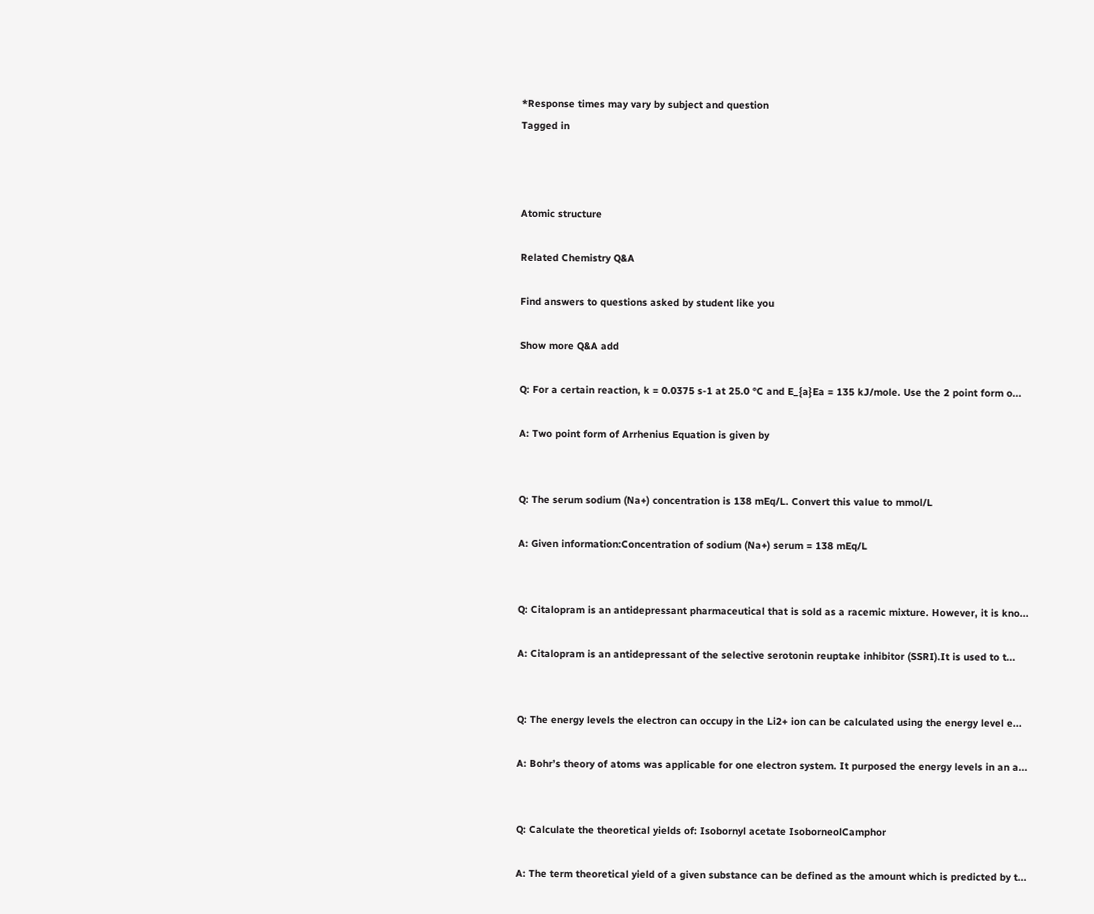*Response times may vary by subject and question
Tagged in



Atomic structure

Related Chemistry Q&A

Find answers to questions asked by student like you

Show more Q&A add

Q: For a certain reaction, k = 0.0375 s-1 at 25.0 °C and E_{a}Ea = 135 kJ/mole. Use the 2 point form o...

A: Two point form of Arrhenius Equation is given by


Q: The serum sodium (Na+) concentration is 138 mEq/L. Convert this value to mmol/L

A: Given information:Concentration of sodium (Na+) serum = 138 mEq/L


Q: Citalopram is an antidepressant pharmaceutical that is sold as a racemic mixture. However, it is kno...

A: Citalopram is an antidepressant of the selective serotonin reuptake inhibitor (SSRI).It is used to t...


Q: The energy levels the electron can occupy in the Li2+ ion can be calculated using the energy level e...

A: Bohr’s theory of atoms was applicable for one electron system. It purposed the energy levels in an a...


Q: Calculate the theoretical yields of: Isobornyl acetate IsoborneolCamphor

A: The term theoretical yield of a given substance can be defined as the amount which is predicted by t...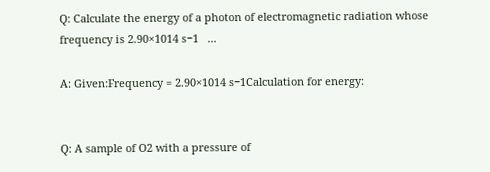Q: Calculate the energy of a photon of electromagnetic radiation whose frequency is 2.90×1014 s−1   ...

A: Given:Frequency = 2.90×1014 s−1Calculation for energy:


Q: A sample of O2 with a pressure of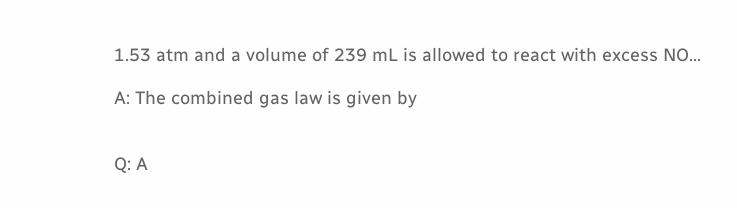1.53 atm and a volume of 239 mL is allowed to react with excess NO...

A: The combined gas law is given by


Q: A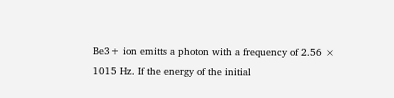Be3+ ion emitts a photon with a frequency of 2.56 × 1015 Hz. If the energy of the initial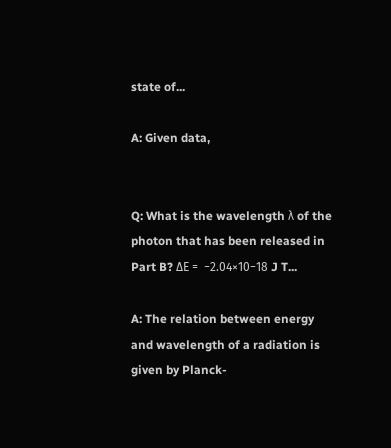state of...

A: Given data,


Q: What is the wavelength λ of the photon that has been released in Part B? ΔE =  −2.04×10−18 J T...

A: The relation between energy and wavelength of a radiation is given by Planck-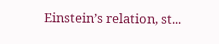Einstein’s relation, st...